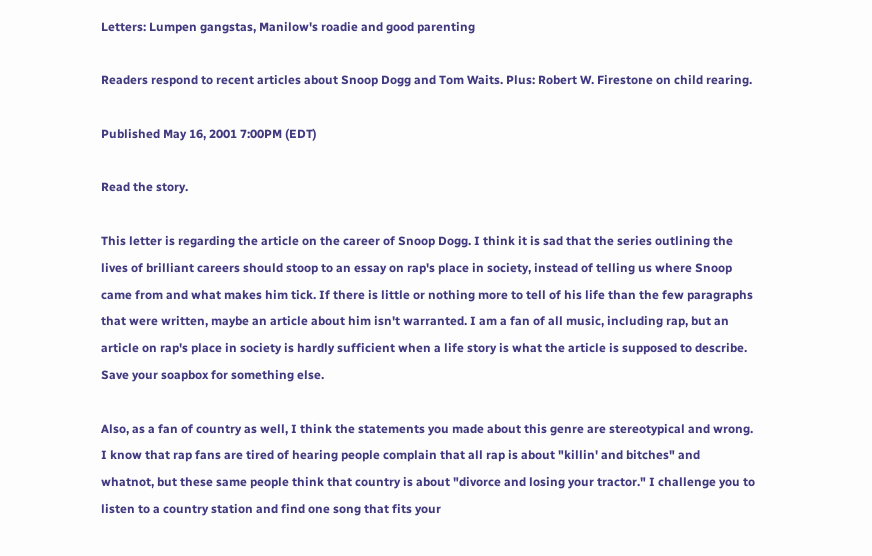Letters: Lumpen gangstas, Manilow's roadie and good parenting

Readers respond to recent articles about Snoop Dogg and Tom Waits. Plus: Robert W. Firestone on child rearing.

Published May 16, 2001 7:00PM (EDT)

Read the story.

This letter is regarding the article on the career of Snoop Dogg. I think it is sad that the series outlining the lives of brilliant careers should stoop to an essay on rap's place in society, instead of telling us where Snoop came from and what makes him tick. If there is little or nothing more to tell of his life than the few paragraphs that were written, maybe an article about him isn't warranted. I am a fan of all music, including rap, but an article on rap's place in society is hardly sufficient when a life story is what the article is supposed to describe. Save your soapbox for something else.

Also, as a fan of country as well, I think the statements you made about this genre are stereotypical and wrong. I know that rap fans are tired of hearing people complain that all rap is about "killin' and bitches" and whatnot, but these same people think that country is about "divorce and losing your tractor." I challenge you to listen to a country station and find one song that fits your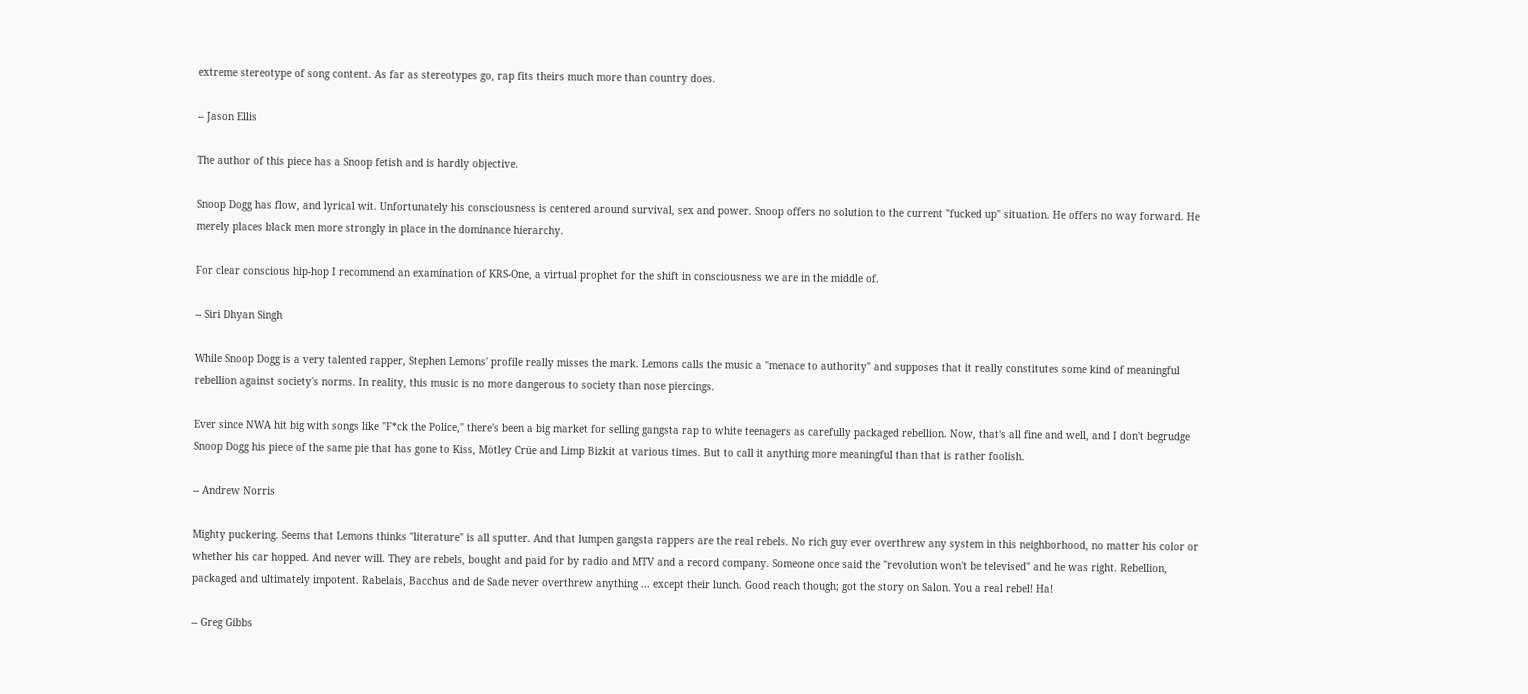extreme stereotype of song content. As far as stereotypes go, rap fits theirs much more than country does.

-- Jason Ellis

The author of this piece has a Snoop fetish and is hardly objective.

Snoop Dogg has flow, and lyrical wit. Unfortunately his consciousness is centered around survival, sex and power. Snoop offers no solution to the current "fucked up" situation. He offers no way forward. He merely places black men more strongly in place in the dominance hierarchy.

For clear conscious hip-hop I recommend an examination of KRS-One, a virtual prophet for the shift in consciousness we are in the middle of.

-- Siri Dhyan Singh

While Snoop Dogg is a very talented rapper, Stephen Lemons' profile really misses the mark. Lemons calls the music a "menace to authority" and supposes that it really constitutes some kind of meaningful rebellion against society's norms. In reality, this music is no more dangerous to society than nose piercings.

Ever since NWA hit big with songs like "F*ck the Police," there's been a big market for selling gangsta rap to white teenagers as carefully packaged rebellion. Now, that's all fine and well, and I don't begrudge Snoop Dogg his piece of the same pie that has gone to Kiss, Mötley Crüe and Limp Bizkit at various times. But to call it anything more meaningful than that is rather foolish.

-- Andrew Norris

Mighty puckering. Seems that Lemons thinks "literature" is all sputter. And that lumpen gangsta rappers are the real rebels. No rich guy ever overthrew any system in this neighborhood, no matter his color or whether his car hopped. And never will. They are rebels, bought and paid for by radio and MTV and a record company. Someone once said the "revolution won't be televised" and he was right. Rebellion, packaged and ultimately impotent. Rabelais, Bacchus and de Sade never overthrew anything ... except their lunch. Good reach though; got the story on Salon. You a real rebel! Ha!

-- Greg Gibbs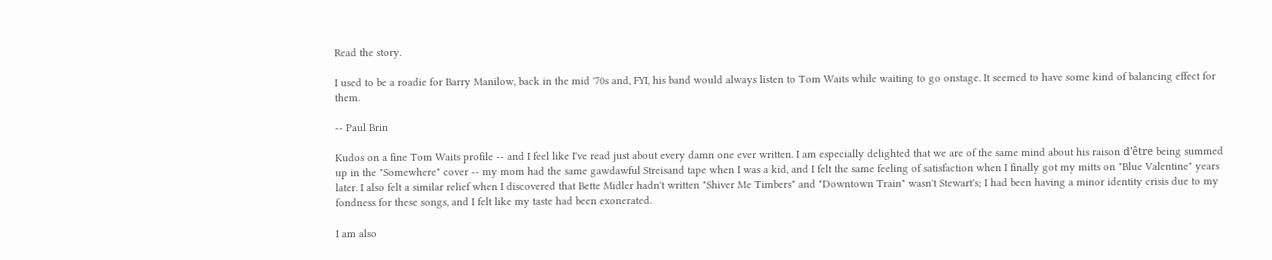Read the story.

I used to be a roadie for Barry Manilow, back in the mid '70s and, FYI, his band would always listen to Tom Waits while waiting to go onstage. It seemed to have some kind of balancing effect for them.

-- Paul Brin

Kudos on a fine Tom Waits profile -- and I feel like I've read just about every damn one ever written. I am especially delighted that we are of the same mind about his raison d'être being summed up in the "Somewhere" cover -- my mom had the same gawdawful Streisand tape when I was a kid, and I felt the same feeling of satisfaction when I finally got my mitts on "Blue Valentine" years later. I also felt a similar relief when I discovered that Bette Midler hadn't written "Shiver Me Timbers" and "Downtown Train" wasn't Stewart's; I had been having a minor identity crisis due to my fondness for these songs, and I felt like my taste had been exonerated.

I am also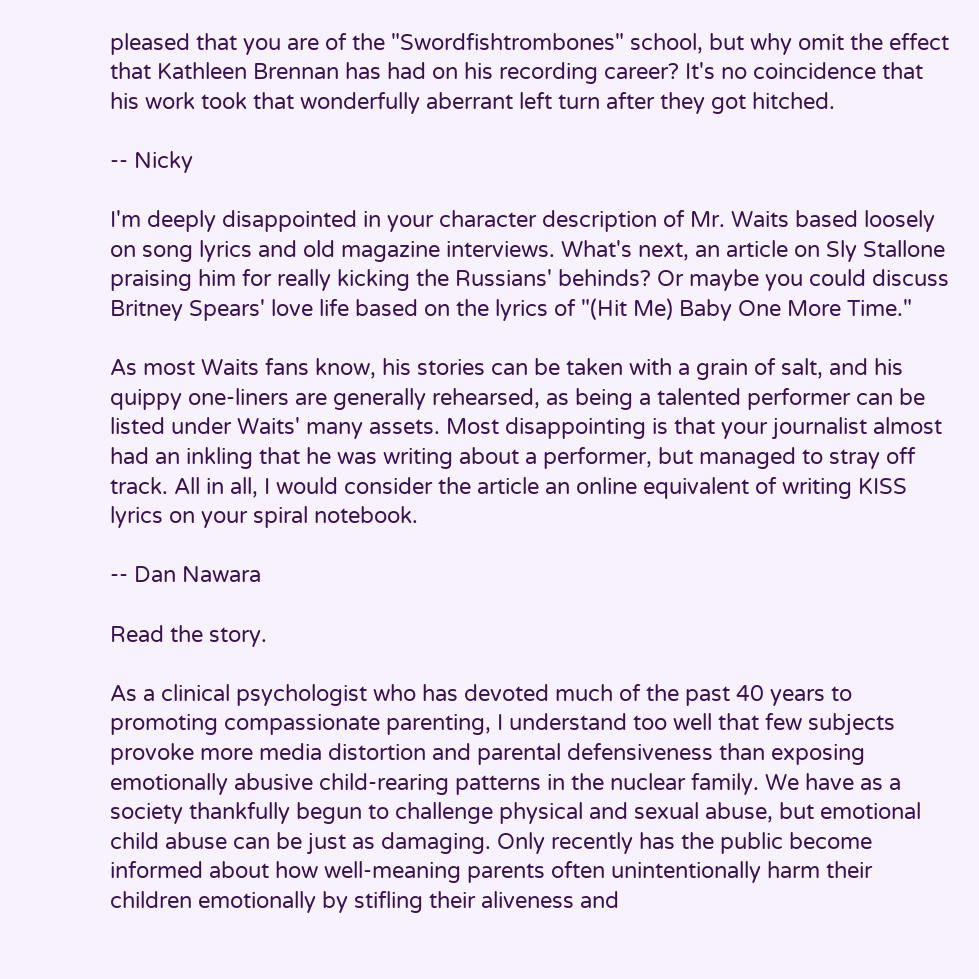pleased that you are of the "Swordfishtrombones" school, but why omit the effect that Kathleen Brennan has had on his recording career? It's no coincidence that his work took that wonderfully aberrant left turn after they got hitched.

-- Nicky

I'm deeply disappointed in your character description of Mr. Waits based loosely on song lyrics and old magazine interviews. What's next, an article on Sly Stallone praising him for really kicking the Russians' behinds? Or maybe you could discuss Britney Spears' love life based on the lyrics of "(Hit Me) Baby One More Time."

As most Waits fans know, his stories can be taken with a grain of salt, and his quippy one-liners are generally rehearsed, as being a talented performer can be listed under Waits' many assets. Most disappointing is that your journalist almost had an inkling that he was writing about a performer, but managed to stray off track. All in all, I would consider the article an online equivalent of writing KISS lyrics on your spiral notebook.

-- Dan Nawara

Read the story.

As a clinical psychologist who has devoted much of the past 40 years to promoting compassionate parenting, I understand too well that few subjects provoke more media distortion and parental defensiveness than exposing emotionally abusive child-rearing patterns in the nuclear family. We have as a society thankfully begun to challenge physical and sexual abuse, but emotional child abuse can be just as damaging. Only recently has the public become informed about how well-meaning parents often unintentionally harm their children emotionally by stifling their aliveness and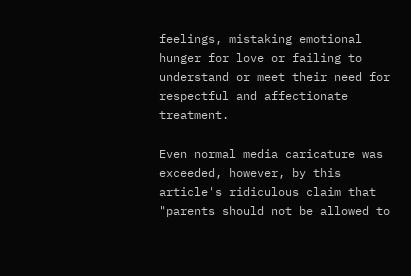feelings, mistaking emotional hunger for love or failing to understand or meet their need for respectful and affectionate treatment.

Even normal media caricature was exceeded, however, by this article's ridiculous claim that "parents should not be allowed to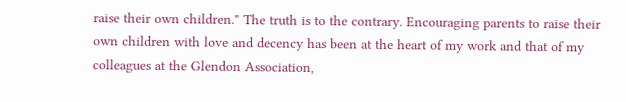raise their own children." The truth is to the contrary. Encouraging parents to raise their own children with love and decency has been at the heart of my work and that of my colleagues at the Glendon Association,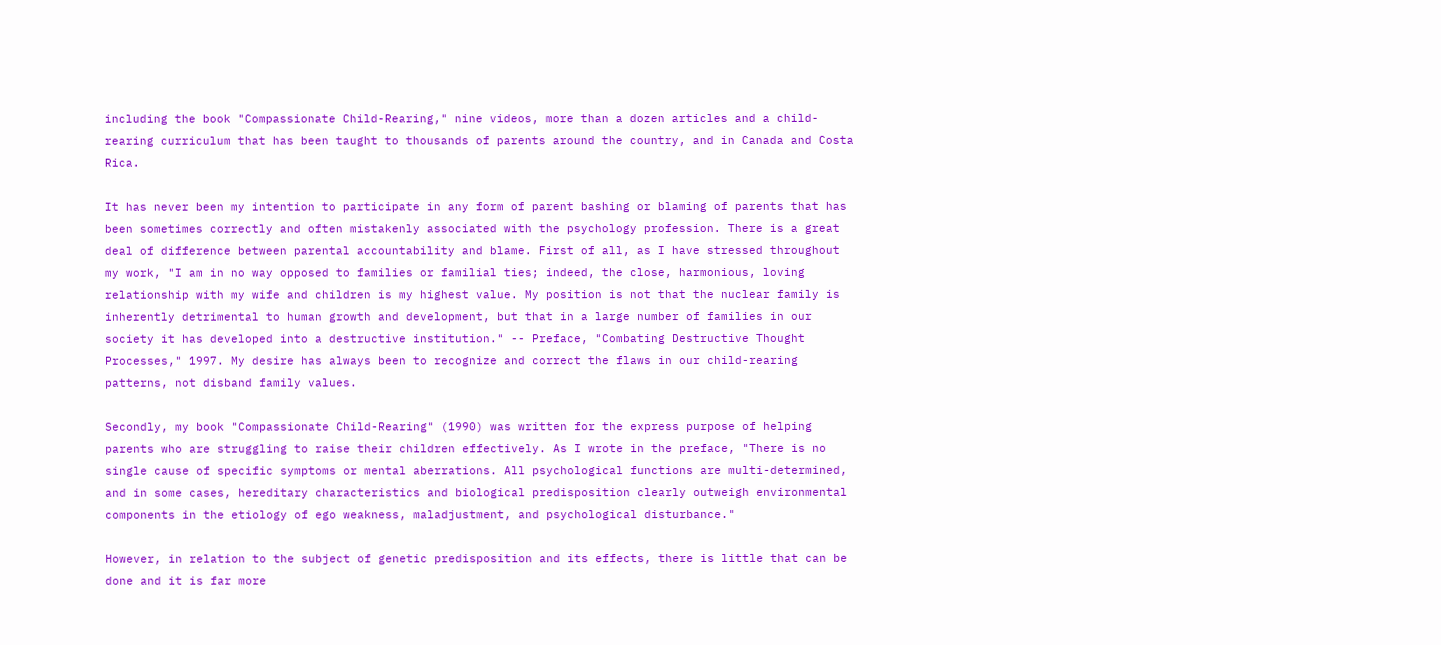including the book "Compassionate Child-Rearing," nine videos, more than a dozen articles and a child-rearing curriculum that has been taught to thousands of parents around the country, and in Canada and Costa Rica.

It has never been my intention to participate in any form of parent bashing or blaming of parents that has been sometimes correctly and often mistakenly associated with the psychology profession. There is a great deal of difference between parental accountability and blame. First of all, as I have stressed throughout my work, "I am in no way opposed to families or familial ties; indeed, the close, harmonious, loving relationship with my wife and children is my highest value. My position is not that the nuclear family is inherently detrimental to human growth and development, but that in a large number of families in our society it has developed into a destructive institution." -- Preface, "Combating Destructive Thought Processes," 1997. My desire has always been to recognize and correct the flaws in our child-rearing patterns, not disband family values.

Secondly, my book "Compassionate Child-Rearing" (1990) was written for the express purpose of helping parents who are struggling to raise their children effectively. As I wrote in the preface, "There is no single cause of specific symptoms or mental aberrations. All psychological functions are multi-determined, and in some cases, hereditary characteristics and biological predisposition clearly outweigh environmental components in the etiology of ego weakness, maladjustment, and psychological disturbance."

However, in relation to the subject of genetic predisposition and its effects, there is little that can be done and it is far more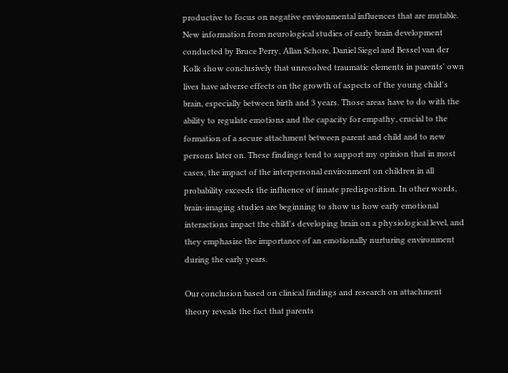productive to focus on negative environmental influences that are mutable. New information from neurological studies of early brain development conducted by Bruce Perry, Allan Schore, Daniel Siegel and Bessel van der Kolk show conclusively that unresolved traumatic elements in parents' own lives have adverse effects on the growth of aspects of the young child's brain, especially between birth and 3 years. Those areas have to do with the ability to regulate emotions and the capacity for empathy, crucial to the formation of a secure attachment between parent and child and to new persons later on. These findings tend to support my opinion that in most cases, the impact of the interpersonal environment on children in all probability exceeds the influence of innate predisposition. In other words, brain-imaging studies are beginning to show us how early emotional interactions impact the child's developing brain on a physiological level, and they emphasize the importance of an emotionally nurturing environment during the early years.

Our conclusion based on clinical findings and research on attachment theory reveals the fact that parents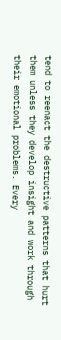tend to reenact the destructive patterns that hurt them unless they develop insight and work through their emotional problems. Every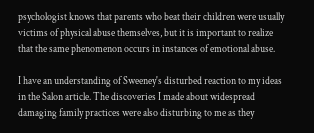psychologist knows that parents who beat their children were usually victims of physical abuse themselves, but it is important to realize that the same phenomenon occurs in instances of emotional abuse.

I have an understanding of Sweeney's disturbed reaction to my ideas in the Salon article. The discoveries I made about widespread damaging family practices were also disturbing to me as they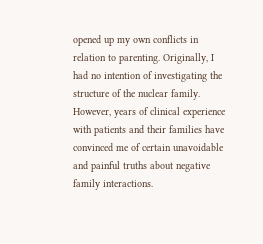opened up my own conflicts in relation to parenting. Originally, I had no intention of investigating the structure of the nuclear family. However, years of clinical experience with patients and their families have convinced me of certain unavoidable and painful truths about negative family interactions.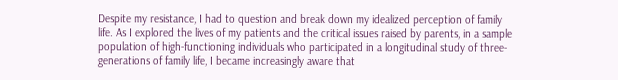Despite my resistance, I had to question and break down my idealized perception of family life. As I explored the lives of my patients and the critical issues raised by parents, in a sample population of high-functioning individuals who participated in a longitudinal study of three-generations of family life, I became increasingly aware that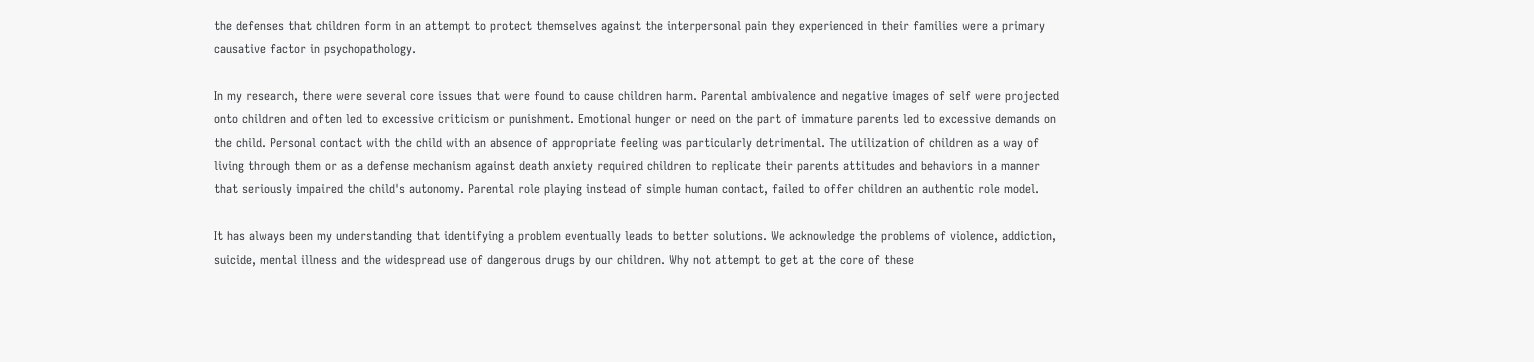the defenses that children form in an attempt to protect themselves against the interpersonal pain they experienced in their families were a primary causative factor in psychopathology.

In my research, there were several core issues that were found to cause children harm. Parental ambivalence and negative images of self were projected onto children and often led to excessive criticism or punishment. Emotional hunger or need on the part of immature parents led to excessive demands on the child. Personal contact with the child with an absence of appropriate feeling was particularly detrimental. The utilization of children as a way of living through them or as a defense mechanism against death anxiety required children to replicate their parents attitudes and behaviors in a manner that seriously impaired the child's autonomy. Parental role playing instead of simple human contact, failed to offer children an authentic role model.

It has always been my understanding that identifying a problem eventually leads to better solutions. We acknowledge the problems of violence, addiction, suicide, mental illness and the widespread use of dangerous drugs by our children. Why not attempt to get at the core of these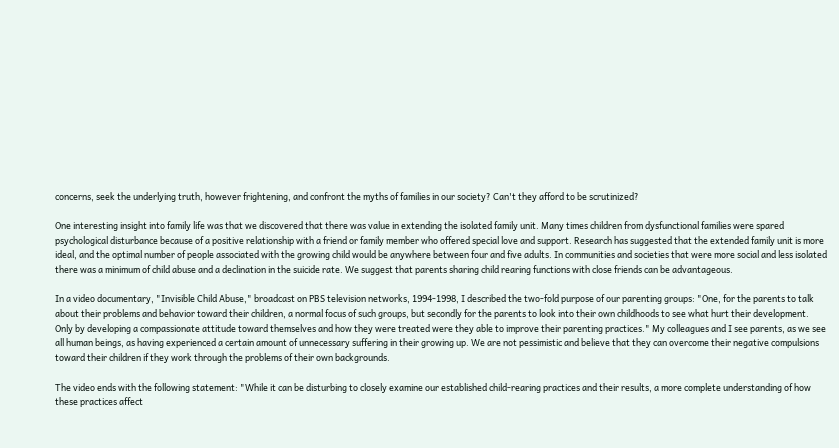concerns, seek the underlying truth, however frightening, and confront the myths of families in our society? Can't they afford to be scrutinized?

One interesting insight into family life was that we discovered that there was value in extending the isolated family unit. Many times children from dysfunctional families were spared psychological disturbance because of a positive relationship with a friend or family member who offered special love and support. Research has suggested that the extended family unit is more ideal, and the optimal number of people associated with the growing child would be anywhere between four and five adults. In communities and societies that were more social and less isolated there was a minimum of child abuse and a declination in the suicide rate. We suggest that parents sharing child rearing functions with close friends can be advantageous.

In a video documentary, "Invisible Child Abuse," broadcast on PBS television networks, 1994-1998, I described the two-fold purpose of our parenting groups: "One, for the parents to talk about their problems and behavior toward their children, a normal focus of such groups, but secondly for the parents to look into their own childhoods to see what hurt their development. Only by developing a compassionate attitude toward themselves and how they were treated were they able to improve their parenting practices." My colleagues and I see parents, as we see all human beings, as having experienced a certain amount of unnecessary suffering in their growing up. We are not pessimistic and believe that they can overcome their negative compulsions toward their children if they work through the problems of their own backgrounds.

The video ends with the following statement: "While it can be disturbing to closely examine our established child-rearing practices and their results, a more complete understanding of how these practices affect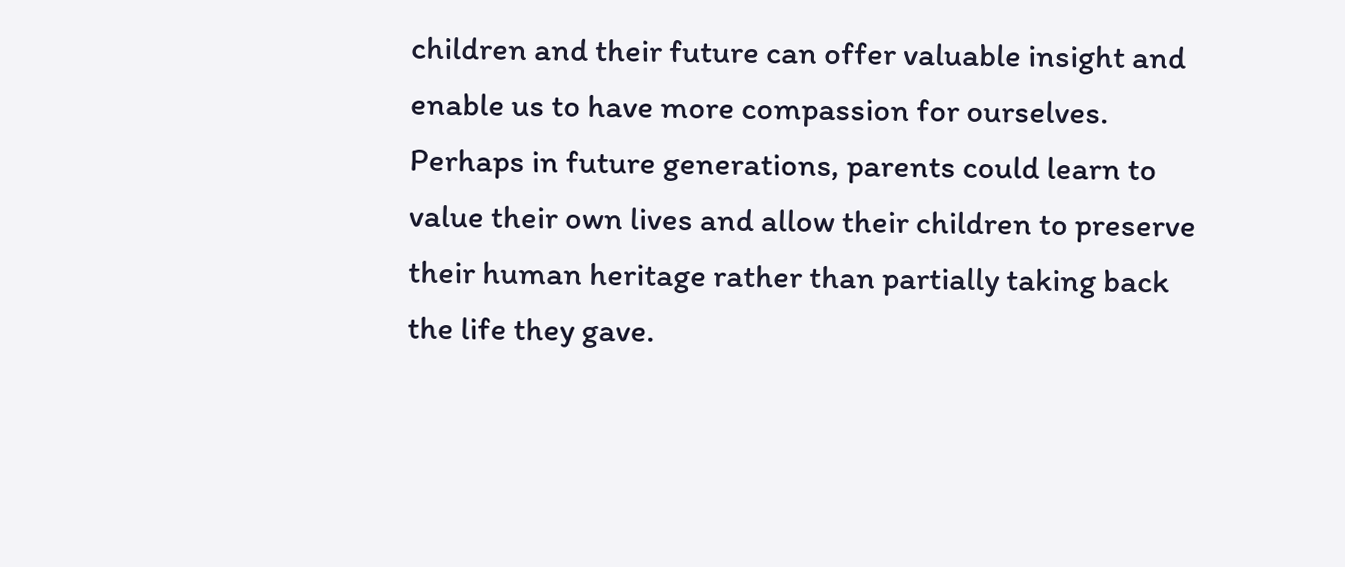children and their future can offer valuable insight and enable us to have more compassion for ourselves. Perhaps in future generations, parents could learn to value their own lives and allow their children to preserve their human heritage rather than partially taking back the life they gave.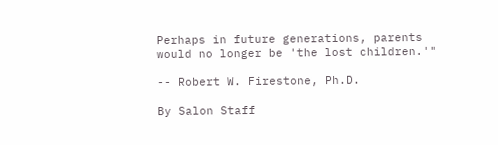Perhaps in future generations, parents would no longer be 'the lost children.'"

-- Robert W. Firestone, Ph.D.

By Salon Staff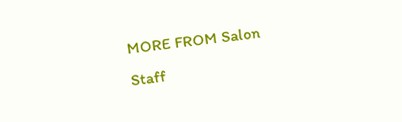MORE FROM Salon Staff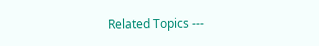Related Topics ---